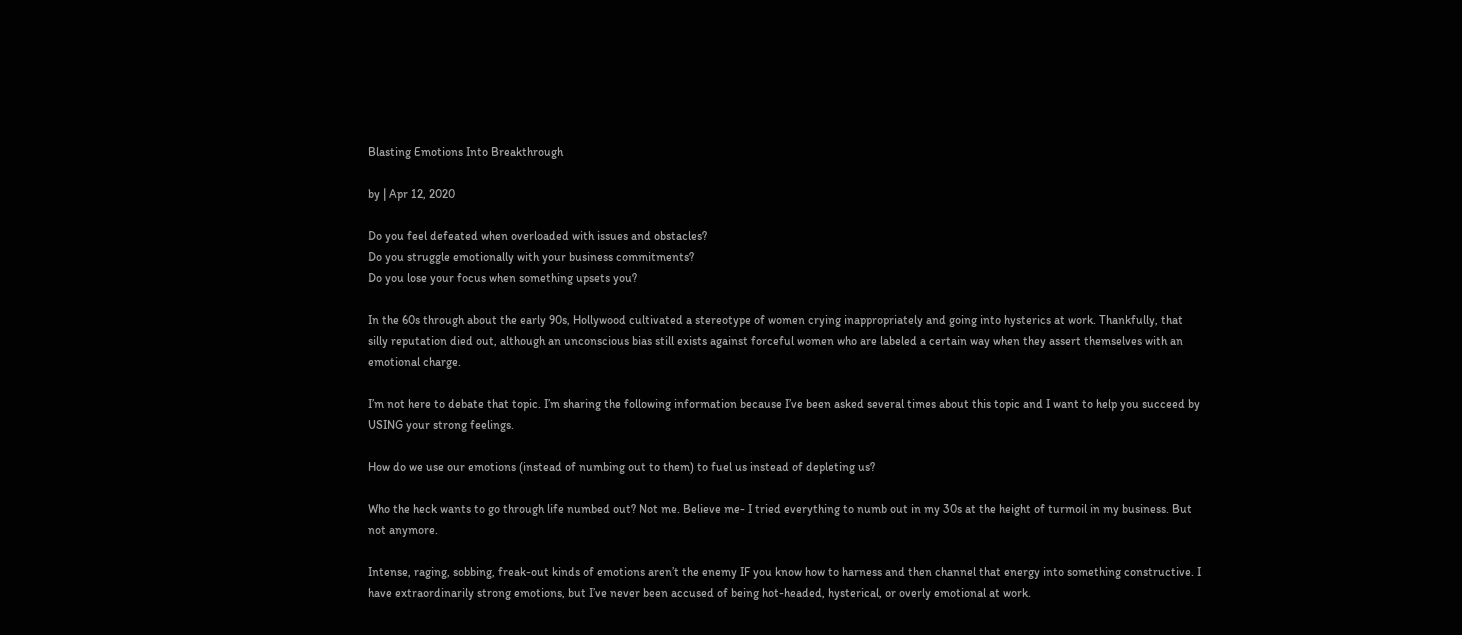Blasting Emotions Into Breakthrough

by | Apr 12, 2020

Do you feel defeated when overloaded with issues and obstacles?
Do you struggle emotionally with your business commitments?
Do you lose your focus when something upsets you?

In the 60s through about the early 90s, Hollywood cultivated a stereotype of women crying inappropriately and going into hysterics at work. Thankfully, that silly reputation died out, although an unconscious bias still exists against forceful women who are labeled a certain way when they assert themselves with an emotional charge.

I’m not here to debate that topic. I’m sharing the following information because I’ve been asked several times about this topic and I want to help you succeed by USING your strong feelings.

How do we use our emotions (instead of numbing out to them) to fuel us instead of depleting us?

Who the heck wants to go through life numbed out? Not me. Believe me- I tried everything to numb out in my 30s at the height of turmoil in my business. But not anymore.

Intense, raging, sobbing, freak-out kinds of emotions aren’t the enemy IF you know how to harness and then channel that energy into something constructive. I have extraordinarily strong emotions, but I’ve never been accused of being hot-headed, hysterical, or overly emotional at work.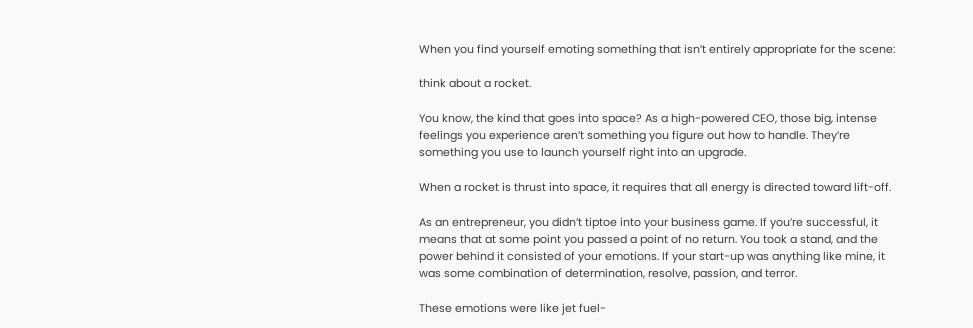When you find yourself emoting something that isn’t entirely appropriate for the scene:

think about a rocket.

You know, the kind that goes into space? As a high-powered CEO, those big, intense feelings you experience aren’t something you figure out how to handle. They’re something you use to launch yourself right into an upgrade.

When a rocket is thrust into space, it requires that all energy is directed toward lift-off.

As an entrepreneur, you didn’t tiptoe into your business game. If you’re successful, it means that at some point you passed a point of no return. You took a stand, and the power behind it consisted of your emotions. If your start-up was anything like mine, it was some combination of determination, resolve, passion, and terror.

These emotions were like jet fuel-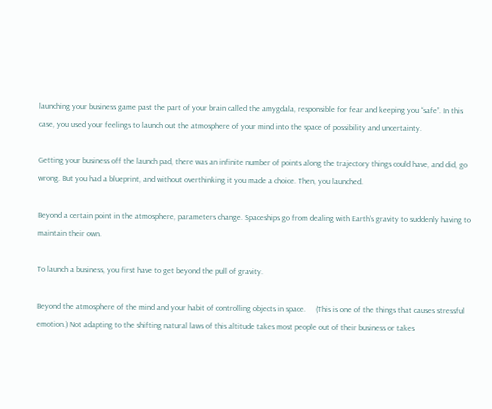launching your business game past the part of your brain called the amygdala, responsible for fear and keeping you “safe”. In this case, you used your feelings to launch out the atmosphere of your mind into the space of possibility and uncertainty.

Getting your business off the launch pad, there was an infinite number of points along the trajectory things could have, and did, go wrong. But you had a blueprint, and without overthinking it you made a choice. Then, you launched.

Beyond a certain point in the atmosphere, parameters change. Spaceships go from dealing with Earth’s gravity to suddenly having to maintain their own.

To launch a business, you first have to get beyond the pull of gravity.

Beyond the atmosphere of the mind and your habit of controlling objects in space.     (This is one of the things that causes stressful emotion.) Not adapting to the shifting natural laws of this altitude takes most people out of their business or takes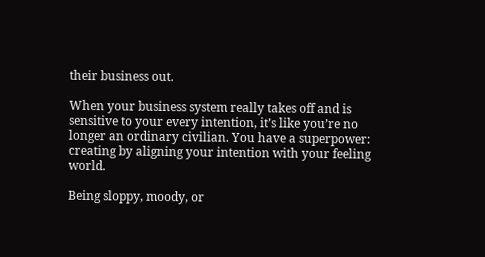their business out.

When your business system really takes off and is sensitive to your every intention, it’s like you’re no longer an ordinary civilian. You have a superpower: creating by aligning your intention with your feeling world.

Being sloppy, moody, or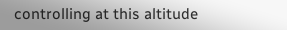controlling at this altitude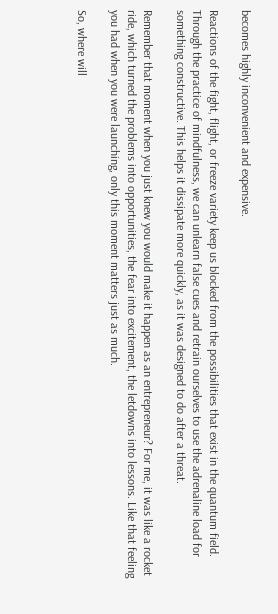becomes highly inconvenient and expensive.

Reactions of the fight, flight, or freeze variety keep us blocked from the possibilities that exist in the quantum field. Through the practice of mindfulness, we can unlearn false cues and retrain ourselves to use the adrenaline load for something constructive. This helps it dissipate more quickly, as it was designed to do after a threat.

Remember that moment when you just knew you would make it happen as an entrepreneur? For me, it was like a rocket ride, which turned the problems into opportunities, the fear into excitement, the letdowns into lessons. Like that feeling you had when you were launching, only this moment matters just as much.

So, where will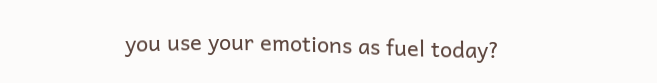you use your emotions as fuel today?